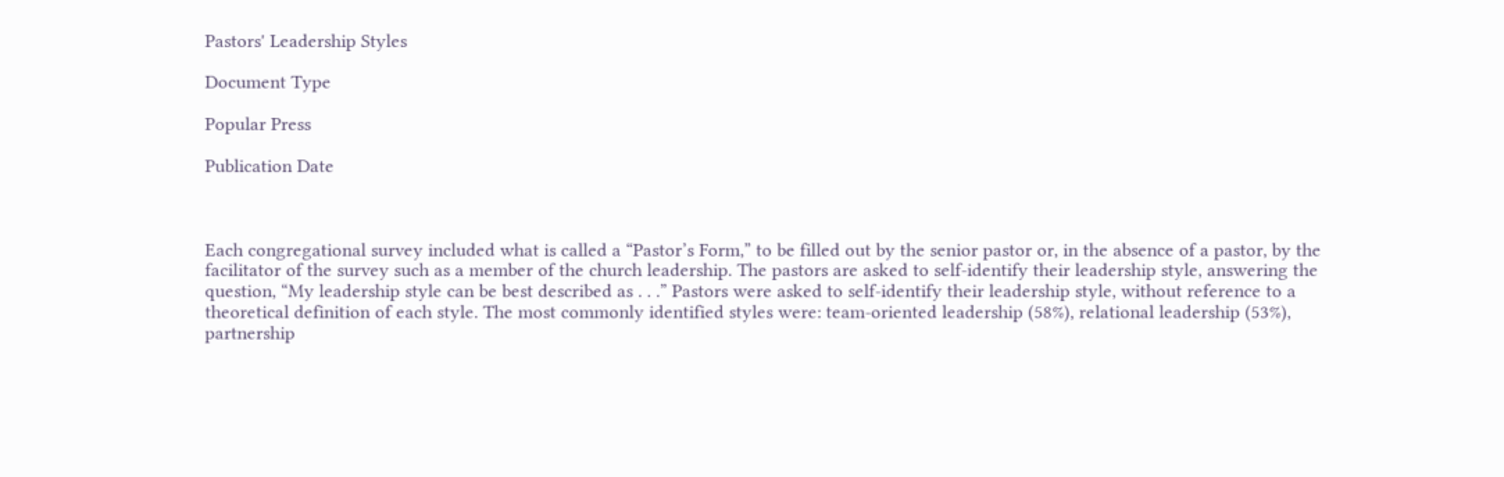Pastors' Leadership Styles

Document Type

Popular Press

Publication Date



Each congregational survey included what is called a “Pastor’s Form,” to be filled out by the senior pastor or, in the absence of a pastor, by the facilitator of the survey such as a member of the church leadership. The pastors are asked to self-identify their leadership style, answering the question, “My leadership style can be best described as . . .” Pastors were asked to self-identify their leadership style, without reference to a theoretical definition of each style. The most commonly identified styles were: team-oriented leadership (58%), relational leadership (53%), partnership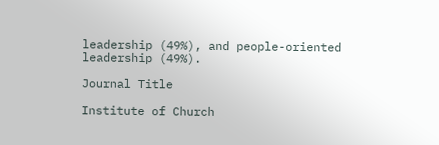leadership (49%), and people-oriented leadership (49%).

Journal Title

Institute of Church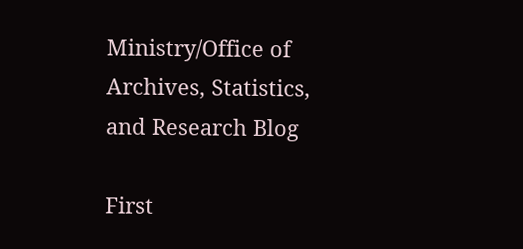Ministry/Office of Archives, Statistics, and Research Blog

First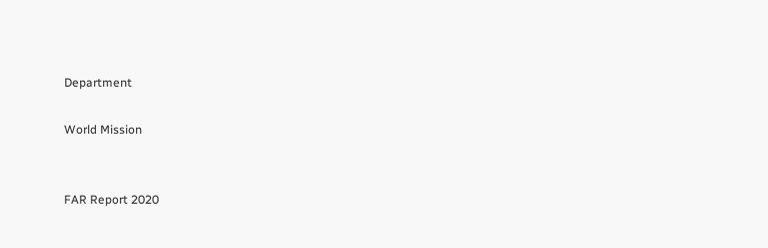Department

World Mission


FAR Report 2020